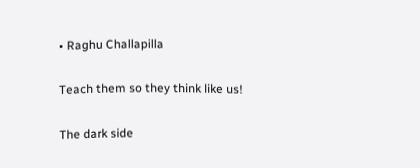• Raghu Challapilla

Teach them so they think like us!

The dark side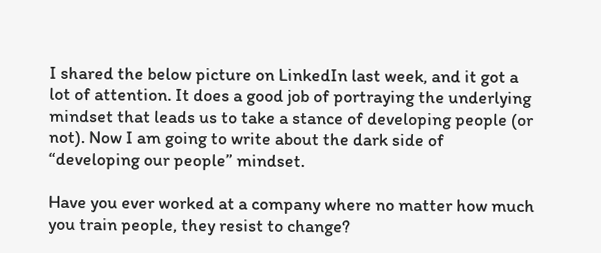I shared the below picture on LinkedIn last week, and it got a lot of attention. It does a good job of portraying the underlying mindset that leads us to take a stance of developing people (or not). Now I am going to write about the dark side of “developing our people” mindset.

Have you ever worked at a company where no matter how much you train people, they resist to change?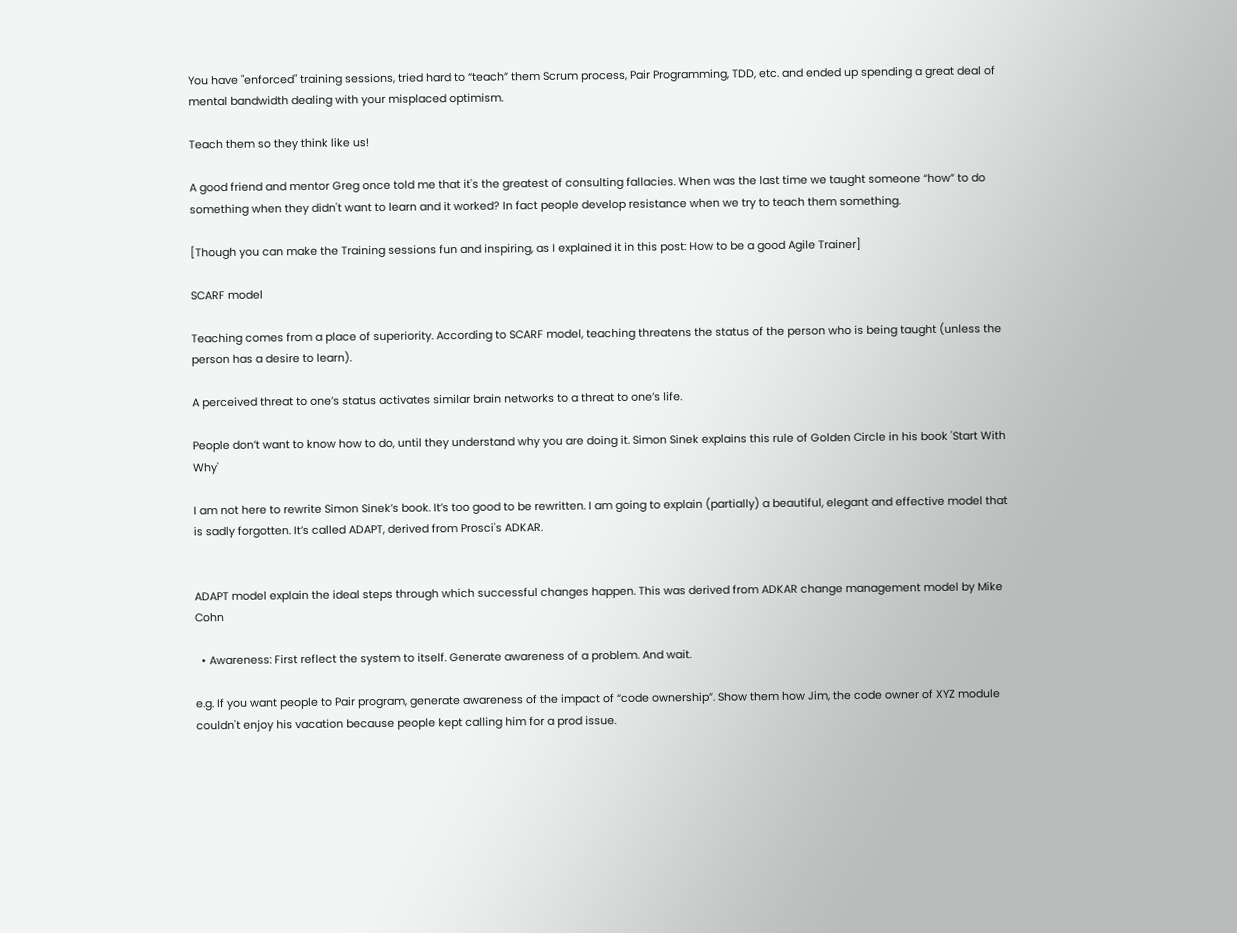You have "enforced" training sessions, tried hard to “teach” them Scrum process, Pair Programming, TDD, etc. and ended up spending a great deal of mental bandwidth dealing with your misplaced optimism.

Teach them so they think like us!

A good friend and mentor Greg once told me that it's the greatest of consulting fallacies. When was the last time we taught someone “how” to do something when they didn't want to learn and it worked? In fact people develop resistance when we try to teach them something.

[Though you can make the Training sessions fun and inspiring, as I explained it in this post: How to be a good Agile Trainer]

SCARF model

Teaching comes from a place of superiority. According to SCARF model, teaching threatens the status of the person who is being taught (unless the person has a desire to learn).

A perceived threat to one’s status activates similar brain networks to a threat to one’s life.

People don’t want to know how to do, until they understand why you are doing it. Simon Sinek explains this rule of Golden Circle in his book 'Start With Why'

I am not here to rewrite Simon Sinek’s book. It’s too good to be rewritten. I am going to explain (partially) a beautiful, elegant and effective model that is sadly forgotten. It’s called ADAPT, derived from Prosci's ADKAR.


ADAPT model explain the ideal steps through which successful changes happen. This was derived from ADKAR change management model by Mike Cohn

  • Awareness: First reflect the system to itself. Generate awareness of a problem. And wait.

e.g. If you want people to Pair program, generate awareness of the impact of “code ownership”. Show them how Jim, the code owner of XYZ module couldn't enjoy his vacation because people kept calling him for a prod issue.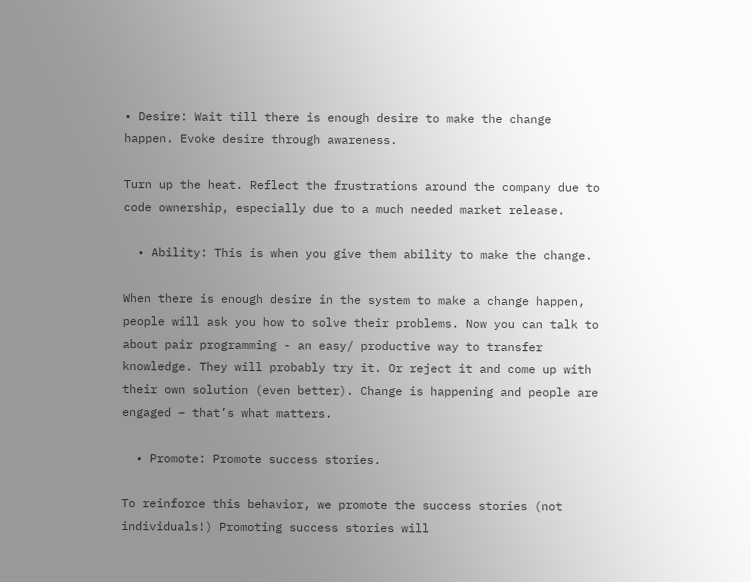• Desire: Wait till there is enough desire to make the change happen. Evoke desire through awareness.

Turn up the heat. Reflect the frustrations around the company due to code ownership, especially due to a much needed market release.

  • Ability: This is when you give them ability to make the change.

When there is enough desire in the system to make a change happen, people will ask you how to solve their problems. Now you can talk to about pair programming - an easy/ productive way to transfer knowledge. They will probably try it. Or reject it and come up with their own solution (even better). Change is happening and people are engaged – that’s what matters.

  • Promote: Promote success stories.

To reinforce this behavior, we promote the success stories (not individuals!) Promoting success stories will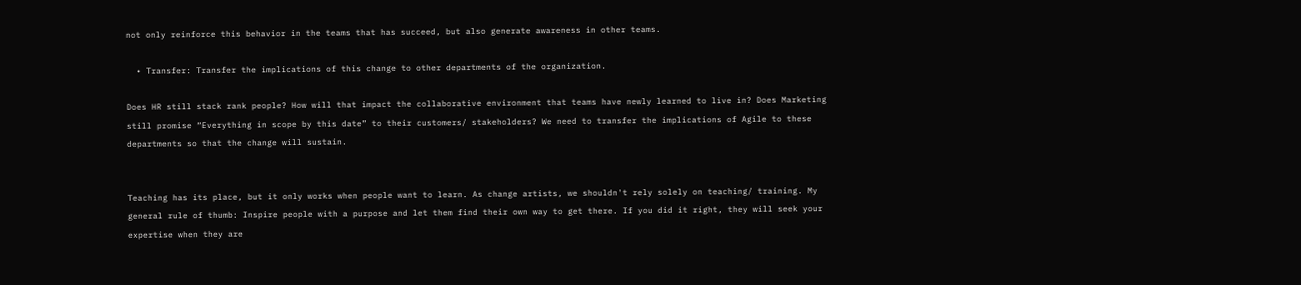not only reinforce this behavior in the teams that has succeed, but also generate awareness in other teams.

  • Transfer: Transfer the implications of this change to other departments of the organization.

Does HR still stack rank people? How will that impact the collaborative environment that teams have newly learned to live in? Does Marketing still promise “Everything in scope by this date” to their customers/ stakeholders? We need to transfer the implications of Agile to these departments so that the change will sustain.


Teaching has its place, but it only works when people want to learn. As change artists, we shouldn't rely solely on teaching/ training. My general rule of thumb: Inspire people with a purpose and let them find their own way to get there. If you did it right, they will seek your expertise when they are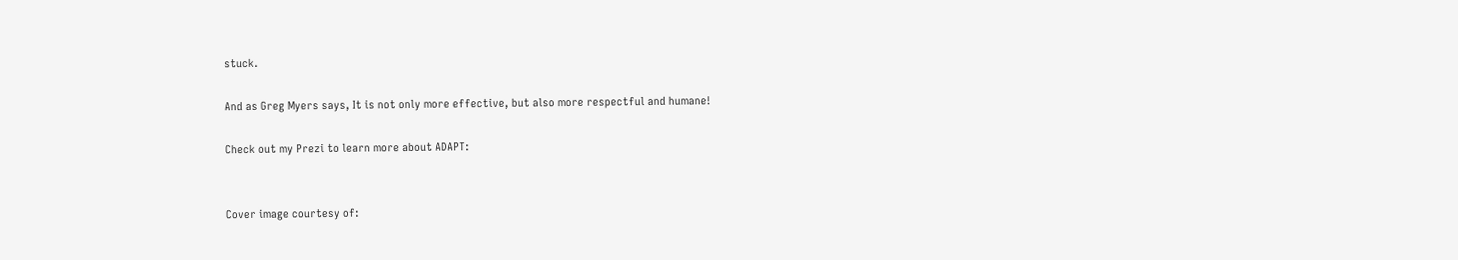stuck.

And as Greg Myers says, It is not only more effective, but also more respectful and humane!

Check out my Prezi to learn more about ADAPT:


Cover image courtesy of: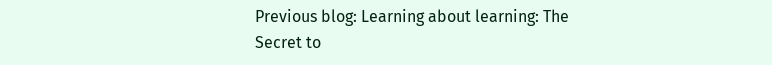Previous blog: Learning about learning: The Secret to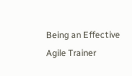Being an Effective Agile Trainer